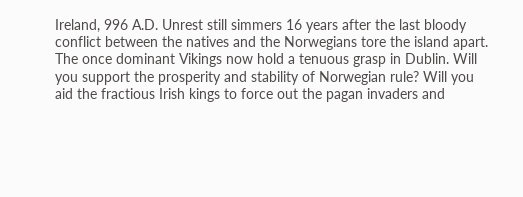Ireland, 996 A.D. Unrest still simmers 16 years after the last bloody conflict between the natives and the Norwegians tore the island apart. The once dominant Vikings now hold a tenuous grasp in Dublin. Will you support the prosperity and stability of Norwegian rule? Will you aid the fractious Irish kings to force out the pagan invaders and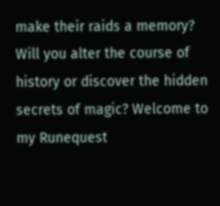make their raids a memory? Will you alter the course of history or discover the hidden secrets of magic? Welcome to my Runequest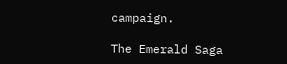campaign.

The Emerald Saga